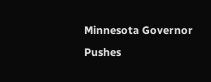Minnesota Governor Pushes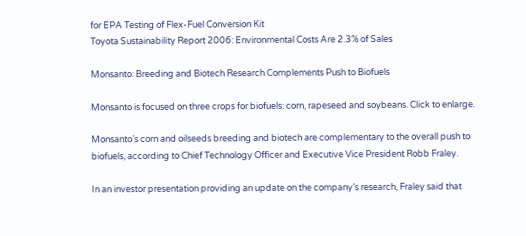for EPA Testing of Flex-Fuel Conversion Kit
Toyota Sustainability Report 2006: Environmental Costs Are 2.3% of Sales

Monsanto: Breeding and Biotech Research Complements Push to Biofuels

Monsanto is focused on three crops for biofuels: corn, rapeseed and soybeans. Click to enlarge.

Monsanto’s corn and oilseeds breeding and biotech are complementary to the overall push to biofuels, according to Chief Technology Officer and Executive Vice President Robb Fraley.

In an investor presentation providing an update on the company’s research, Fraley said that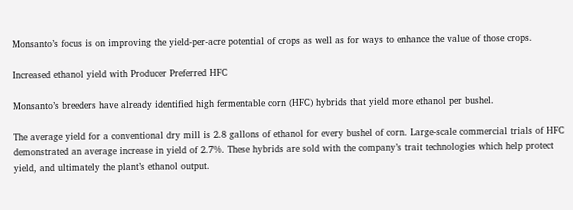Monsanto’s focus is on improving the yield-per-acre potential of crops as well as for ways to enhance the value of those crops.

Increased ethanol yield with Producer Preferred HFC

Monsanto’s breeders have already identified high fermentable corn (HFC) hybrids that yield more ethanol per bushel.

The average yield for a conventional dry mill is 2.8 gallons of ethanol for every bushel of corn. Large-scale commercial trials of HFC demonstrated an average increase in yield of 2.7%. These hybrids are sold with the company’s trait technologies which help protect yield, and ultimately the plant’s ethanol output.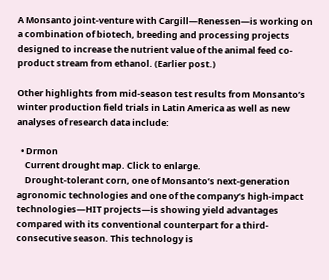A Monsanto joint-venture with Cargill—Renessen—is working on a combination of biotech, breeding and processing projects designed to increase the nutrient value of the animal feed co-product stream from ethanol. (Earlier post.)

Other highlights from mid-season test results from Monsanto’s winter production field trials in Latin America as well as new analyses of research data include:

  • Drmon
    Current drought map. Click to enlarge.
    Drought-tolerant corn, one of Monsanto’s next-generation agronomic technologies and one of the company’s high-impact technologies—HIT projects—is showing yield advantages compared with its conventional counterpart for a third-consecutive season. This technology is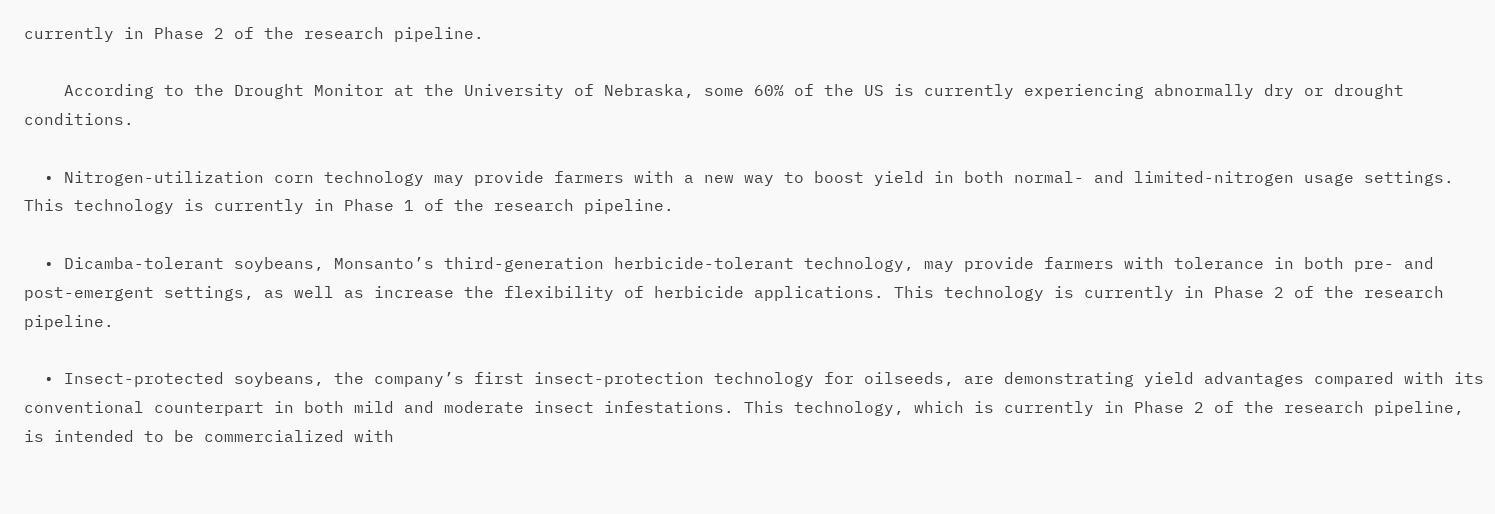currently in Phase 2 of the research pipeline.

    According to the Drought Monitor at the University of Nebraska, some 60% of the US is currently experiencing abnormally dry or drought conditions.

  • Nitrogen-utilization corn technology may provide farmers with a new way to boost yield in both normal- and limited-nitrogen usage settings. This technology is currently in Phase 1 of the research pipeline.

  • Dicamba-tolerant soybeans, Monsanto’s third-generation herbicide-tolerant technology, may provide farmers with tolerance in both pre- and post-emergent settings, as well as increase the flexibility of herbicide applications. This technology is currently in Phase 2 of the research pipeline.

  • Insect-protected soybeans, the company’s first insect-protection technology for oilseeds, are demonstrating yield advantages compared with its conventional counterpart in both mild and moderate insect infestations. This technology, which is currently in Phase 2 of the research pipeline, is intended to be commercialized with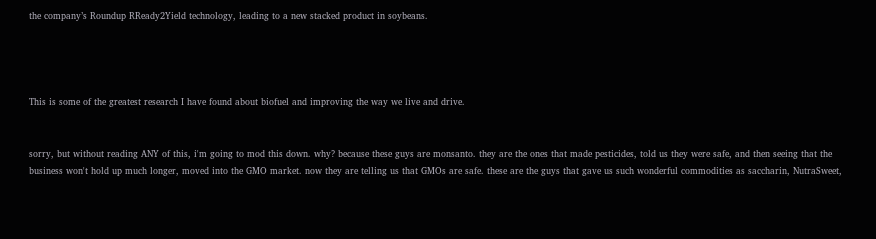the company’s Roundup RReady2Yield technology, leading to a new stacked product in soybeans.




This is some of the greatest research I have found about biofuel and improving the way we live and drive.


sorry, but without reading ANY of this, i'm going to mod this down. why? because these guys are monsanto. they are the ones that made pesticides, told us they were safe, and then seeing that the business won't hold up much longer, moved into the GMO market. now they are telling us that GMOs are safe. these are the guys that gave us such wonderful commodities as saccharin, NutraSweet,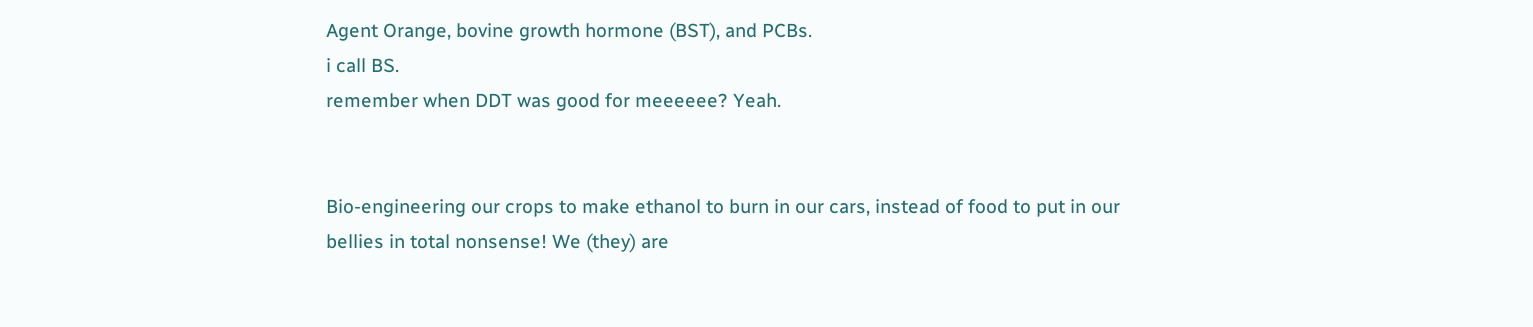Agent Orange, bovine growth hormone (BST), and PCBs.
i call BS.
remember when DDT was good for meeeeee? Yeah.


Bio-engineering our crops to make ethanol to burn in our cars, instead of food to put in our bellies in total nonsense! We (they) are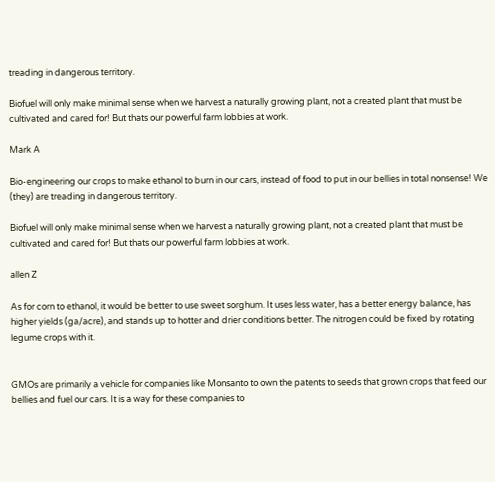treading in dangerous territory.

Biofuel will only make minimal sense when we harvest a naturally growing plant, not a created plant that must be cultivated and cared for! But thats our powerful farm lobbies at work.

Mark A

Bio-engineering our crops to make ethanol to burn in our cars, instead of food to put in our bellies in total nonsense! We (they) are treading in dangerous territory.

Biofuel will only make minimal sense when we harvest a naturally growing plant, not a created plant that must be cultivated and cared for! But thats our powerful farm lobbies at work.

allen Z

As for corn to ethanol, it would be better to use sweet sorghum. It uses less water, has a better energy balance, has higher yields (ga/acre), and stands up to hotter and drier conditions better. The nitrogen could be fixed by rotating legume crops with it.


GMOs are primarily a vehicle for companies like Monsanto to own the patents to seeds that grown crops that feed our bellies and fuel our cars. It is a way for these companies to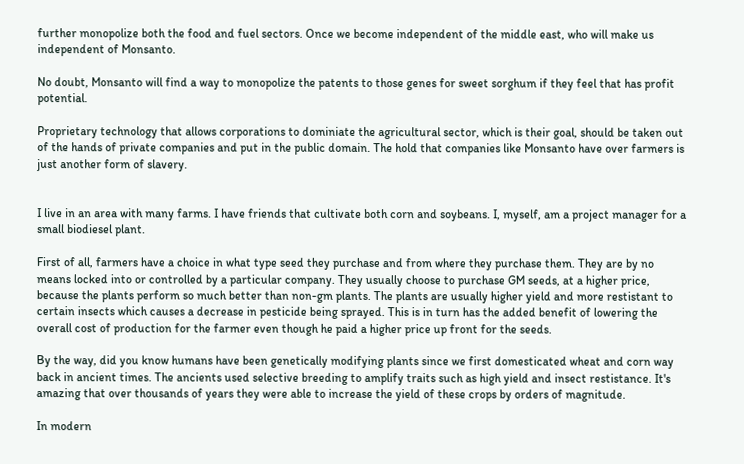further monopolize both the food and fuel sectors. Once we become independent of the middle east, who will make us independent of Monsanto.

No doubt, Monsanto will find a way to monopolize the patents to those genes for sweet sorghum if they feel that has profit potential.

Proprietary technology that allows corporations to dominiate the agricultural sector, which is their goal, should be taken out of the hands of private companies and put in the public domain. The hold that companies like Monsanto have over farmers is just another form of slavery.


I live in an area with many farms. I have friends that cultivate both corn and soybeans. I, myself, am a project manager for a small biodiesel plant.

First of all, farmers have a choice in what type seed they purchase and from where they purchase them. They are by no means locked into or controlled by a particular company. They usually choose to purchase GM seeds, at a higher price, because the plants perform so much better than non-gm plants. The plants are usually higher yield and more restistant to certain insects which causes a decrease in pesticide being sprayed. This is in turn has the added benefit of lowering the overall cost of production for the farmer even though he paid a higher price up front for the seeds.

By the way, did you know humans have been genetically modifying plants since we first domesticated wheat and corn way back in ancient times. The ancients used selective breeding to amplify traits such as high yield and insect restistance. It's amazing that over thousands of years they were able to increase the yield of these crops by orders of magnitude.

In modern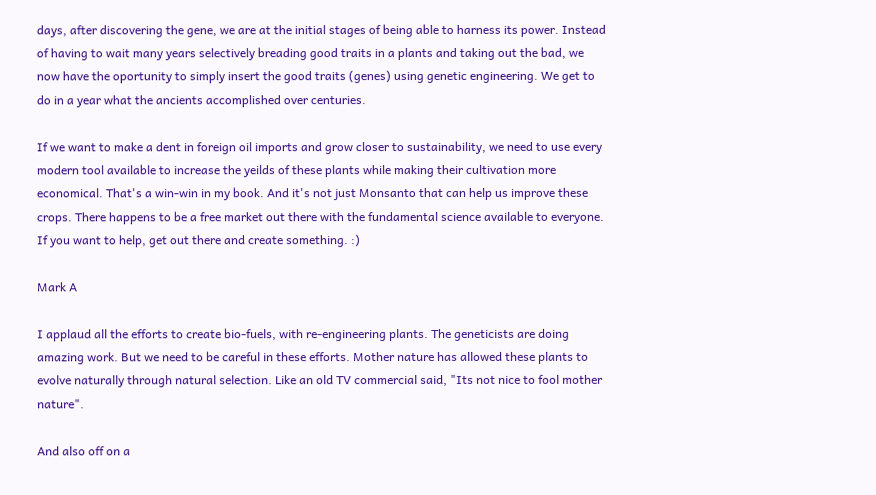days, after discovering the gene, we are at the initial stages of being able to harness its power. Instead of having to wait many years selectively breading good traits in a plants and taking out the bad, we now have the oportunity to simply insert the good traits (genes) using genetic engineering. We get to do in a year what the ancients accomplished over centuries.

If we want to make a dent in foreign oil imports and grow closer to sustainability, we need to use every modern tool available to increase the yeilds of these plants while making their cultivation more economical. That's a win-win in my book. And it's not just Monsanto that can help us improve these crops. There happens to be a free market out there with the fundamental science available to everyone. If you want to help, get out there and create something. :)

Mark A

I applaud all the efforts to create bio-fuels, with re-engineering plants. The geneticists are doing amazing work. But we need to be careful in these efforts. Mother nature has allowed these plants to evolve naturally through natural selection. Like an old TV commercial said, "Its not nice to fool mother nature".

And also off on a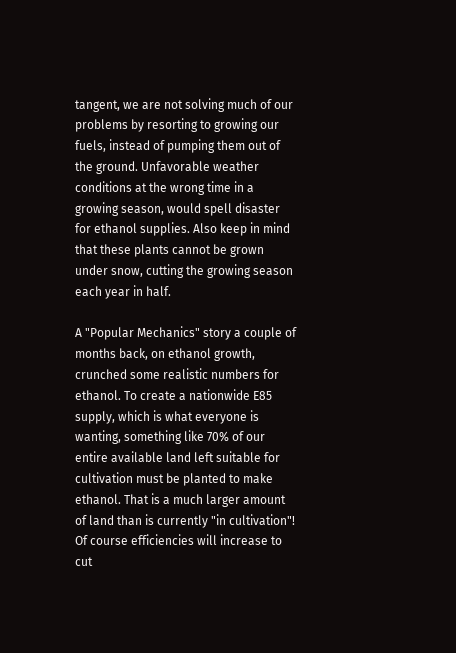tangent, we are not solving much of our problems by resorting to growing our fuels, instead of pumping them out of the ground. Unfavorable weather conditions at the wrong time in a growing season, would spell disaster for ethanol supplies. Also keep in mind that these plants cannot be grown under snow, cutting the growing season each year in half.

A "Popular Mechanics" story a couple of months back, on ethanol growth, crunched some realistic numbers for ethanol. To create a nationwide E85 supply, which is what everyone is wanting, something like 70% of our entire available land left suitable for cultivation must be planted to make ethanol. That is a much larger amount of land than is currently "in cultivation"! Of course efficiencies will increase to cut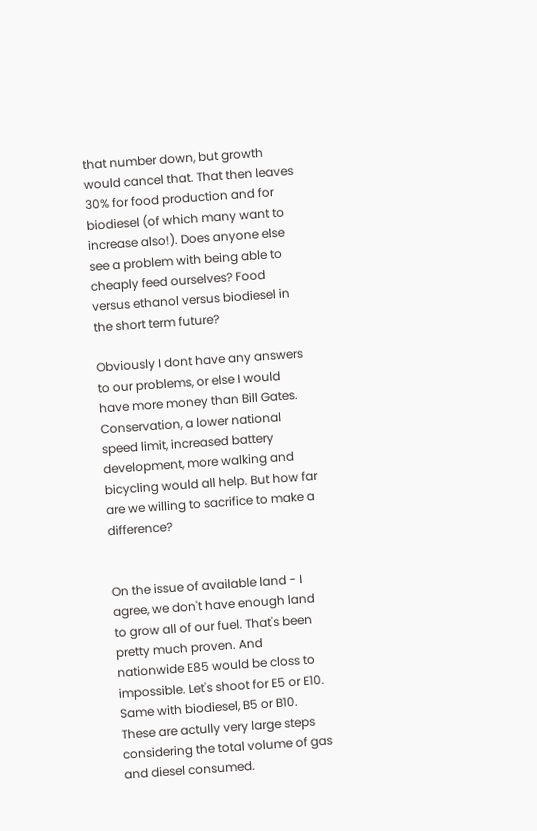that number down, but growth would cancel that. That then leaves 30% for food production and for biodiesel (of which many want to increase also!). Does anyone else see a problem with being able to cheaply feed ourselves? Food versus ethanol versus biodiesel in the short term future?

Obviously I dont have any answers to our problems, or else I would have more money than Bill Gates. Conservation, a lower national speed limit, increased battery development, more walking and bicycling would all help. But how far are we willing to sacrifice to make a difference?


On the issue of available land - I agree, we don't have enough land to grow all of our fuel. That's been pretty much proven. And nationwide E85 would be closs to impossible. Let's shoot for E5 or E10. Same with biodiesel, B5 or B10. These are actully very large steps considering the total volume of gas and diesel consumed.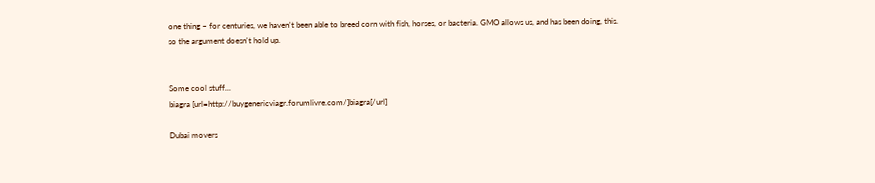one thing – for centuries, we haven't been able to breed corn with fish, horses, or bacteria. GMO allows us, and has been doing, this.
so the argument doesn't hold up.


Some cool stuff...
biagra [url=http://buygenericviagr.forumlivre.com/]biagra[/url]

Dubai movers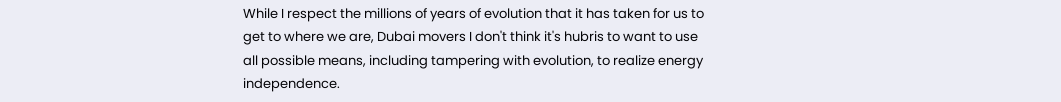While I respect the millions of years of evolution that it has taken for us to get to where we are, Dubai movers I don't think it's hubris to want to use all possible means, including tampering with evolution, to realize energy independence.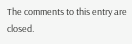The comments to this entry are closed.